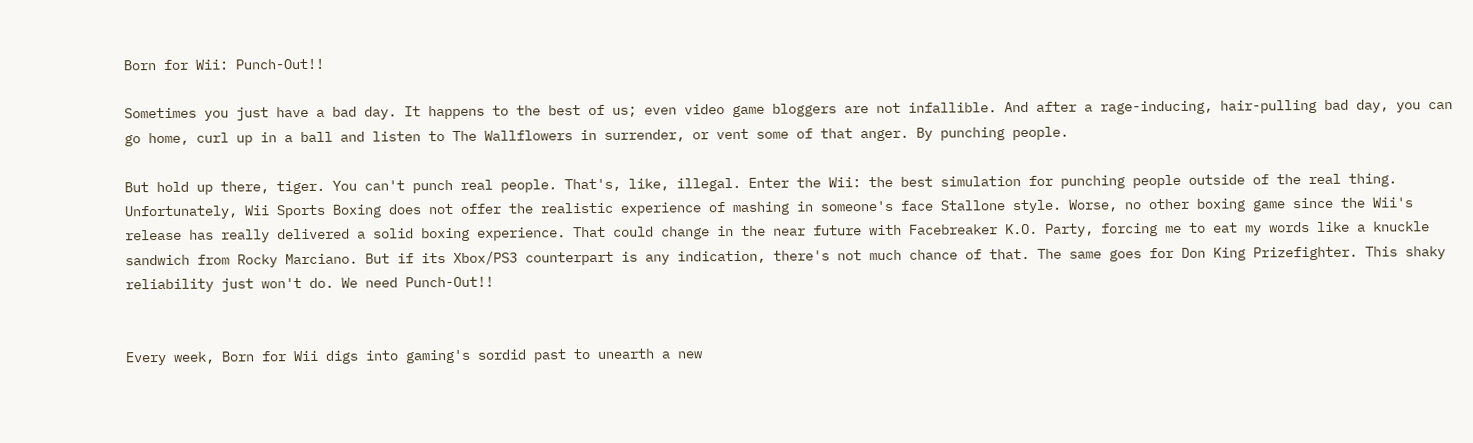Born for Wii: Punch-Out!!

Sometimes you just have a bad day. It happens to the best of us; even video game bloggers are not infallible. And after a rage-inducing, hair-pulling bad day, you can go home, curl up in a ball and listen to The Wallflowers in surrender, or vent some of that anger. By punching people.

But hold up there, tiger. You can't punch real people. That's, like, illegal. Enter the Wii: the best simulation for punching people outside of the real thing. Unfortunately, Wii Sports Boxing does not offer the realistic experience of mashing in someone's face Stallone style. Worse, no other boxing game since the Wii's release has really delivered a solid boxing experience. That could change in the near future with Facebreaker K.O. Party, forcing me to eat my words like a knuckle sandwich from Rocky Marciano. But if its Xbox/PS3 counterpart is any indication, there's not much chance of that. The same goes for Don King Prizefighter. This shaky reliability just won't do. We need Punch-Out!!


Every week, Born for Wii digs into gaming's sordid past to unearth a new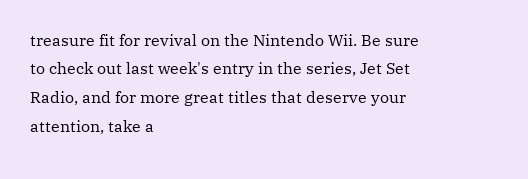treasure fit for revival on the Nintendo Wii. Be sure to check out last week's entry in the series, Jet Set Radio, and for more great titles that deserve your attention, take a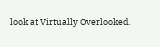look at Virtually Overlooked.